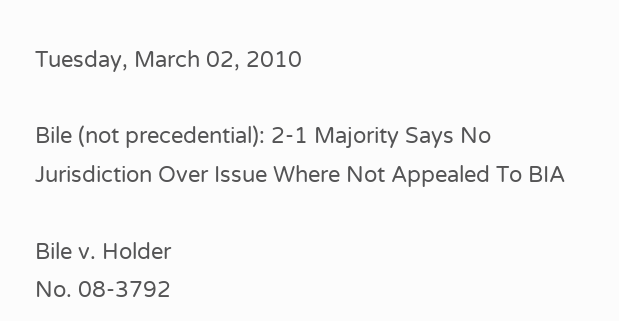Tuesday, March 02, 2010

Bile (not precedential): 2-1 Majority Says No Jurisdiction Over Issue Where Not Appealed To BIA

Bile v. Holder
No. 08-3792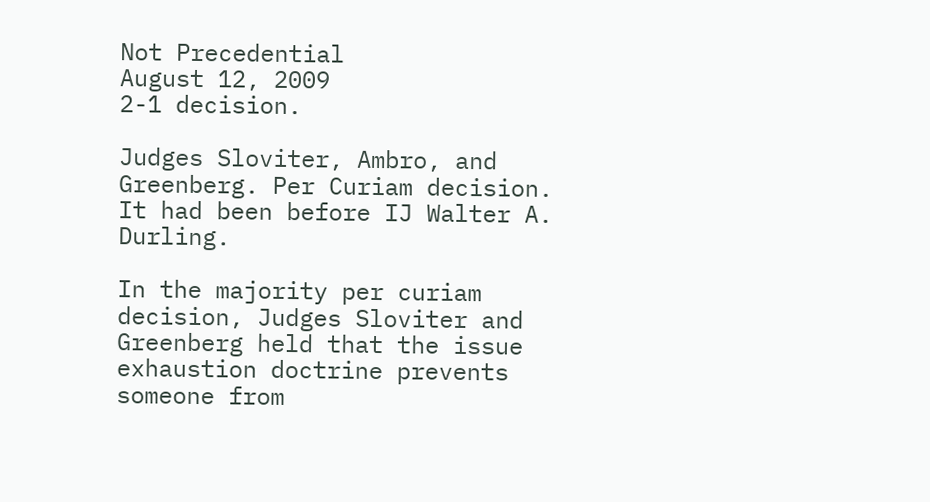Not Precedential
August 12, 2009
2-1 decision.

Judges Sloviter, Ambro, and Greenberg. Per Curiam decision. It had been before IJ Walter A. Durling.

In the majority per curiam decision, Judges Sloviter and Greenberg held that the issue exhaustion doctrine prevents someone from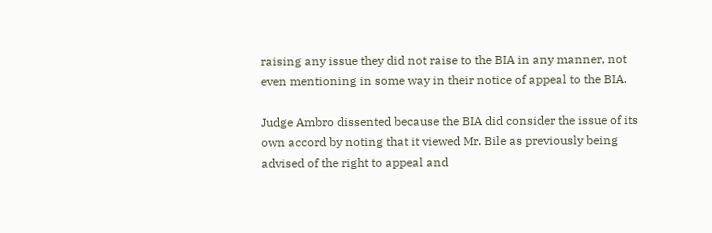raising any issue they did not raise to the BIA in any manner, not even mentioning in some way in their notice of appeal to the BIA.

Judge Ambro dissented because the BIA did consider the issue of its own accord by noting that it viewed Mr. Bile as previously being advised of the right to appeal and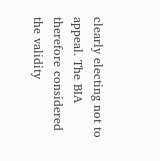clearly electing not to appeal. The BIA therefore considered the validity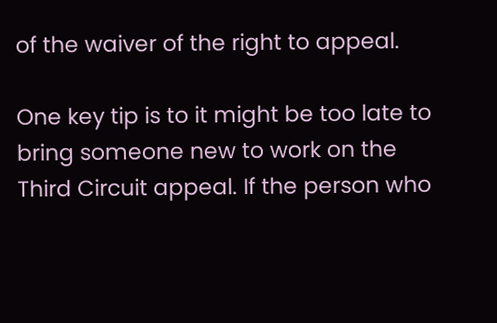of the waiver of the right to appeal.

One key tip is to it might be too late to bring someone new to work on the Third Circuit appeal. If the person who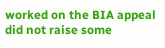worked on the BIA appeal did not raise some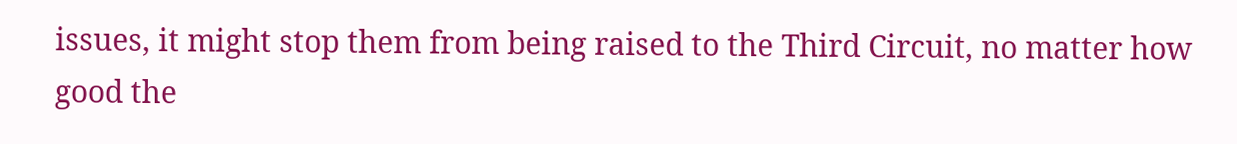issues, it might stop them from being raised to the Third Circuit, no matter how good the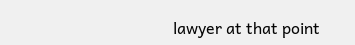lawyer at that point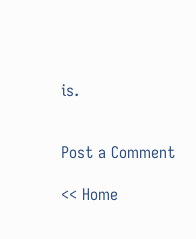is.


Post a Comment

<< Home